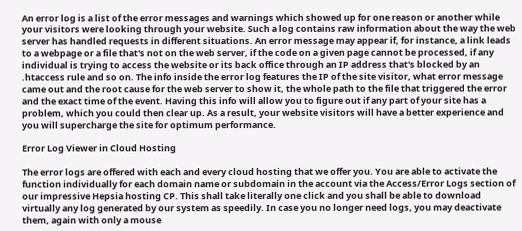An error log is a list of the error messages and warnings which showed up for one reason or another while your visitors were looking through your website. Such a log contains raw information about the way the web server has handled requests in different situations. An error message may appear if, for instance, a link leads to a webpage or a file that's not on the web server, if the code on a given page cannot be processed, if any individual is trying to access the website or its back office through an IP address that's blocked by an .htaccess rule and so on. The info inside the error log features the IP of the site visitor, what error message came out and the root cause for the web server to show it, the whole path to the file that triggered the error and the exact time of the event. Having this info will allow you to figure out if any part of your site has a problem, which you could then clear up. As a result, your website visitors will have a better experience and you will supercharge the site for optimum performance.

Error Log Viewer in Cloud Hosting

The error logs are offered with each and every cloud hosting that we offer you. You are able to activate the function individually for each domain name or subdomain in the account via the Access/Error Logs section of our impressive Hepsia hosting CP. This shall take literally one click and you shall be able to download virtually any log generated by our system as speedily. In case you no longer need logs, you may deactivate them, again with only a mouse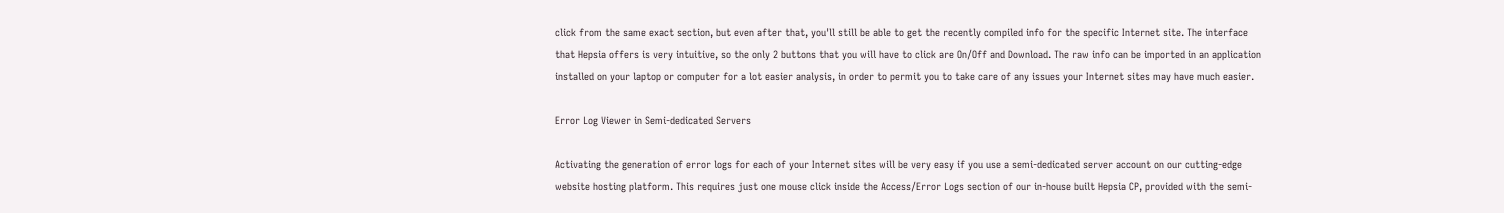click from the same exact section, but even after that, you'll still be able to get the recently compiled info for the specific Internet site. The interface that Hepsia offers is very intuitive, so the only 2 buttons that you will have to click are On/Off and Download. The raw info can be imported in an application installed on your laptop or computer for a lot easier analysis, in order to permit you to take care of any issues your Internet sites may have much easier.

Error Log Viewer in Semi-dedicated Servers

Activating the generation of error logs for each of your Internet sites will be very easy if you use a semi-dedicated server account on our cutting-edge website hosting platform. This requires just one mouse click inside the Access/Error Logs section of our in-house built Hepsia CP, provided with the semi-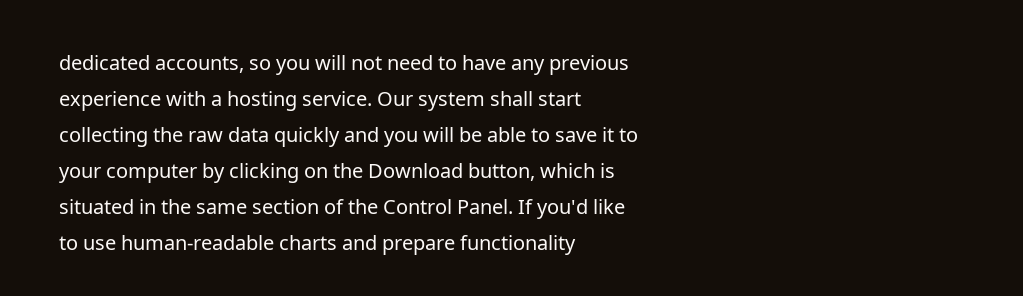dedicated accounts, so you will not need to have any previous experience with a hosting service. Our system shall start collecting the raw data quickly and you will be able to save it to your computer by clicking on the Download button, which is situated in the same section of the Control Panel. If you'd like to use human-readable charts and prepare functionality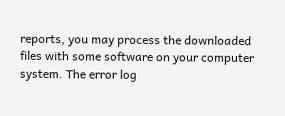reports, you may process the downloaded files with some software on your computer system. The error log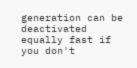generation can be deactivated equally fast if you don't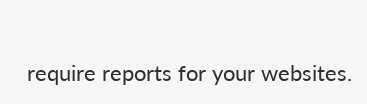require reports for your websites.